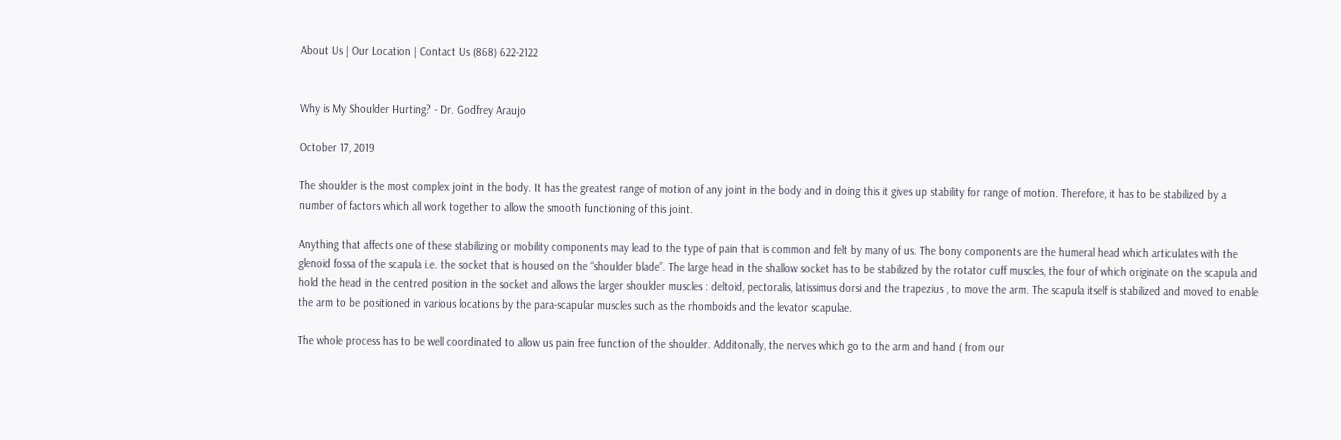About Us | Our Location | Contact Us (868) 622-2122


Why is My Shoulder Hurting? - Dr. Godfrey Araujo

October 17, 2019

The shoulder is the most complex joint in the body. It has the greatest range of motion of any joint in the body and in doing this it gives up stability for range of motion. Therefore, it has to be stabilized by a number of factors which all work together to allow the smooth functioning of this joint.

Anything that affects one of these stabilizing or mobility components may lead to the type of pain that is common and felt by many of us. The bony components are the humeral head which articulates with the glenoid fossa of the scapula i.e. the socket that is housed on the “shoulder blade”. The large head in the shallow socket has to be stabilized by the rotator cuff muscles, the four of which originate on the scapula and hold the head in the centred position in the socket and allows the larger shoulder muscles : deltoid, pectoralis, latissimus dorsi and the trapezius , to move the arm. The scapula itself is stabilized and moved to enable the arm to be positioned in various locations by the para-scapular muscles such as the rhomboids and the levator scapulae.

The whole process has to be well coordinated to allow us pain free function of the shoulder. Additonally, the nerves which go to the arm and hand ( from our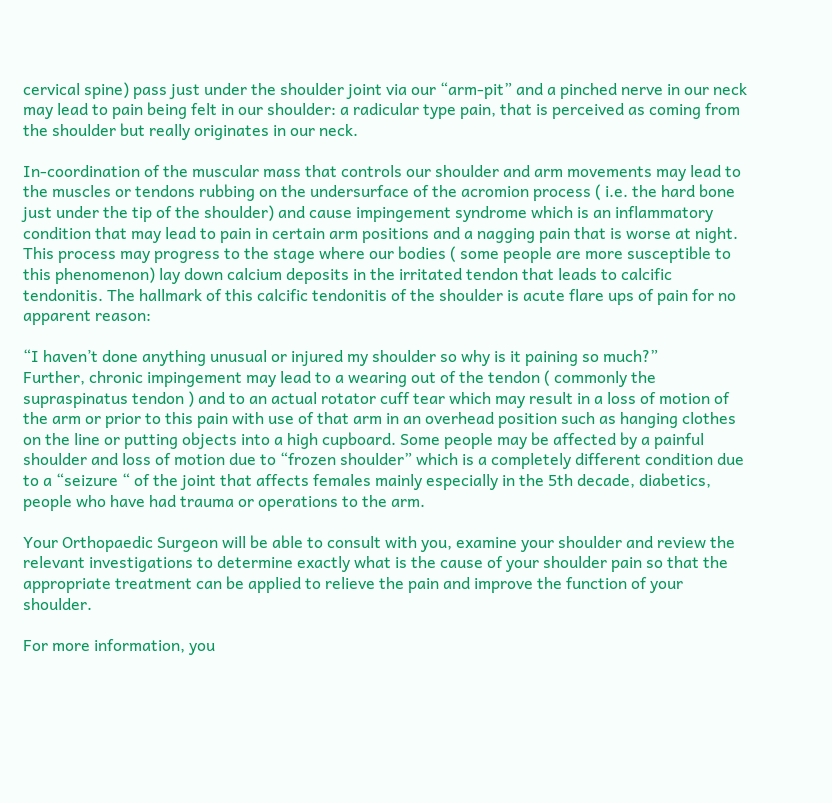cervical spine) pass just under the shoulder joint via our “arm-pit” and a pinched nerve in our neck may lead to pain being felt in our shoulder: a radicular type pain, that is perceived as coming from the shoulder but really originates in our neck.

In-coordination of the muscular mass that controls our shoulder and arm movements may lead to the muscles or tendons rubbing on the undersurface of the acromion process ( i.e. the hard bone just under the tip of the shoulder) and cause impingement syndrome which is an inflammatory condition that may lead to pain in certain arm positions and a nagging pain that is worse at night. This process may progress to the stage where our bodies ( some people are more susceptible to this phenomenon) lay down calcium deposits in the irritated tendon that leads to calcific tendonitis. The hallmark of this calcific tendonitis of the shoulder is acute flare ups of pain for no apparent reason:

“I haven’t done anything unusual or injured my shoulder so why is it paining so much?”
Further, chronic impingement may lead to a wearing out of the tendon ( commonly the supraspinatus tendon ) and to an actual rotator cuff tear which may result in a loss of motion of the arm or prior to this pain with use of that arm in an overhead position such as hanging clothes on the line or putting objects into a high cupboard. Some people may be affected by a painful shoulder and loss of motion due to “frozen shoulder” which is a completely different condition due to a “seizure “ of the joint that affects females mainly especially in the 5th decade, diabetics, people who have had trauma or operations to the arm.

Your Orthopaedic Surgeon will be able to consult with you, examine your shoulder and review the relevant investigations to determine exactly what is the cause of your shoulder pain so that the appropriate treatment can be applied to relieve the pain and improve the function of your shoulder.

For more information, you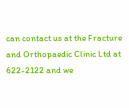can contact us at the Fracture and Orthopaedic Clinic Ltd at 622-2122 and we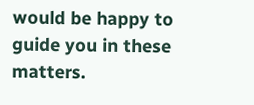would be happy to guide you in these matters.